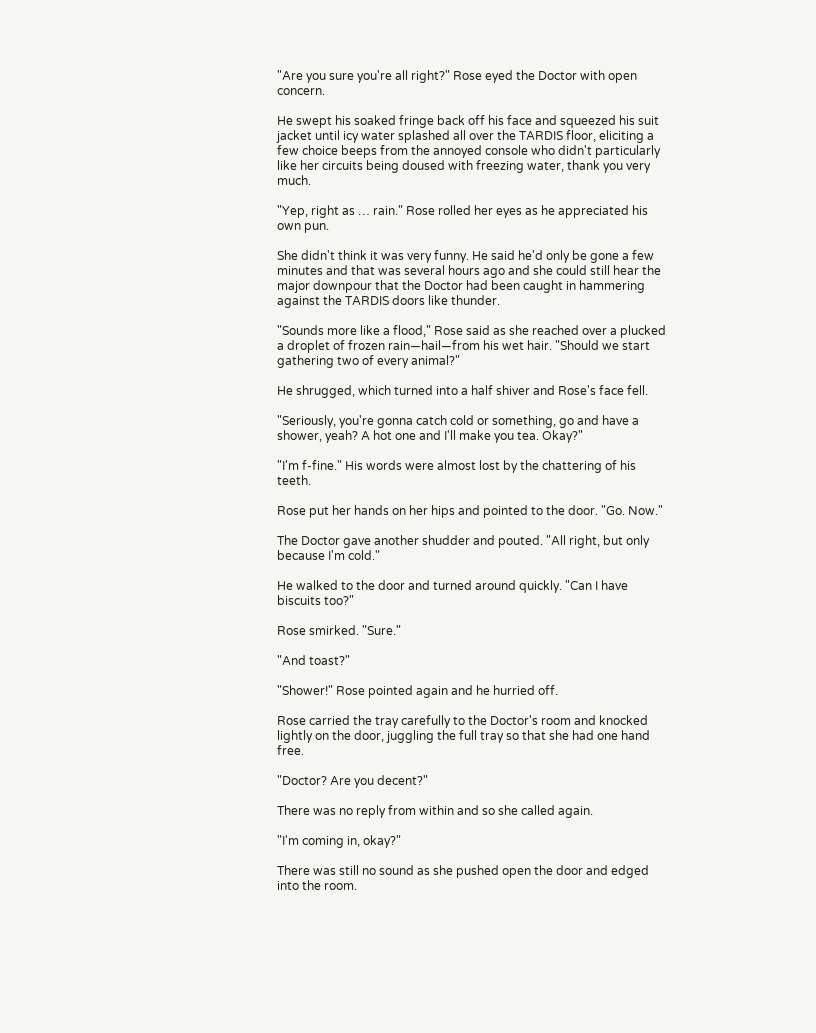"Are you sure you're all right?" Rose eyed the Doctor with open concern.

He swept his soaked fringe back off his face and squeezed his suit jacket until icy water splashed all over the TARDIS floor, eliciting a few choice beeps from the annoyed console who didn't particularly like her circuits being doused with freezing water, thank you very much.

"Yep, right as … rain." Rose rolled her eyes as he appreciated his own pun.

She didn't think it was very funny. He said he'd only be gone a few minutes and that was several hours ago and she could still hear the major downpour that the Doctor had been caught in hammering against the TARDIS doors like thunder.

"Sounds more like a flood," Rose said as she reached over a plucked a droplet of frozen rain—hail—from his wet hair. "Should we start gathering two of every animal?"

He shrugged, which turned into a half shiver and Rose's face fell.

"Seriously, you're gonna catch cold or something, go and have a shower, yeah? A hot one and I'll make you tea. Okay?"

"I'm f-fine." His words were almost lost by the chattering of his teeth.

Rose put her hands on her hips and pointed to the door. "Go. Now."

The Doctor gave another shudder and pouted. "All right, but only because I'm cold."

He walked to the door and turned around quickly. "Can I have biscuits too?"

Rose smirked. "Sure."

"And toast?"

"Shower!" Rose pointed again and he hurried off.

Rose carried the tray carefully to the Doctor's room and knocked lightly on the door, juggling the full tray so that she had one hand free.

"Doctor? Are you decent?"

There was no reply from within and so she called again.

"I'm coming in, okay?"

There was still no sound as she pushed open the door and edged into the room.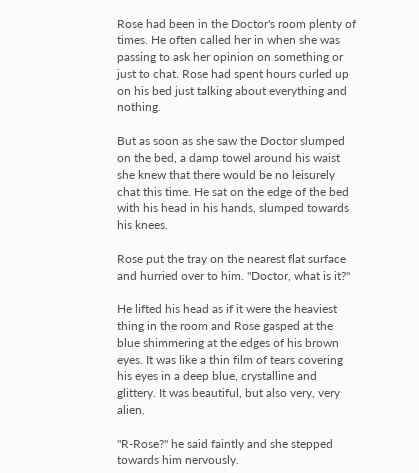Rose had been in the Doctor's room plenty of times. He often called her in when she was passing to ask her opinion on something or just to chat. Rose had spent hours curled up on his bed just talking about everything and nothing.

But as soon as she saw the Doctor slumped on the bed, a damp towel around his waist she knew that there would be no leisurely chat this time. He sat on the edge of the bed with his head in his hands, slumped towards his knees.

Rose put the tray on the nearest flat surface and hurried over to him. "Doctor, what is it?"

He lifted his head as if it were the heaviest thing in the room and Rose gasped at the blue shimmering at the edges of his brown eyes. It was like a thin film of tears covering his eyes in a deep blue, crystalline and glittery. It was beautiful, but also very, very alien.

"R-Rose?" he said faintly and she stepped towards him nervously.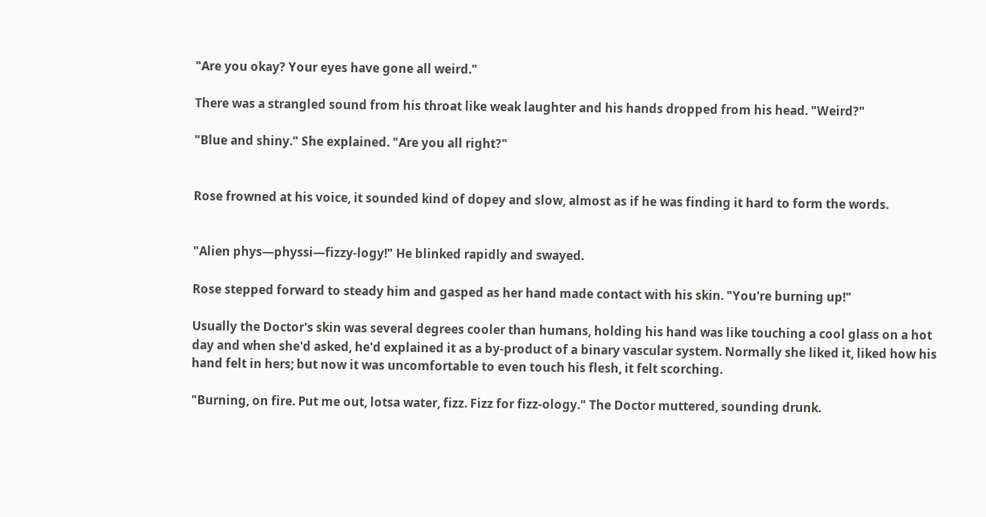"Are you okay? Your eyes have gone all weird."

There was a strangled sound from his throat like weak laughter and his hands dropped from his head. "Weird?"

"Blue and shiny." She explained. "Are you all right?"


Rose frowned at his voice, it sounded kind of dopey and slow, almost as if he was finding it hard to form the words.


"Alien phys—physsi—fizzy-logy!" He blinked rapidly and swayed.

Rose stepped forward to steady him and gasped as her hand made contact with his skin. "You're burning up!"

Usually the Doctor's skin was several degrees cooler than humans, holding his hand was like touching a cool glass on a hot day and when she'd asked, he'd explained it as a by-product of a binary vascular system. Normally she liked it, liked how his hand felt in hers; but now it was uncomfortable to even touch his flesh, it felt scorching.

"Burning, on fire. Put me out, lotsa water, fizz. Fizz for fizz-ology." The Doctor muttered, sounding drunk.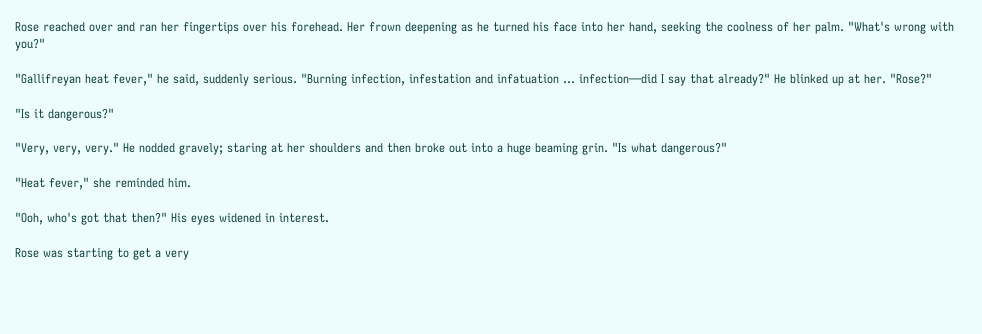Rose reached over and ran her fingertips over his forehead. Her frown deepening as he turned his face into her hand, seeking the coolness of her palm. "What's wrong with you?"

"Gallifreyan heat fever," he said, suddenly serious. "Burning infection, infestation and infatuation … infection—did I say that already?" He blinked up at her. "Rose?"

"Is it dangerous?"

"Very, very, very." He nodded gravely; staring at her shoulders and then broke out into a huge beaming grin. "Is what dangerous?"

"Heat fever," she reminded him.

"Ooh, who's got that then?" His eyes widened in interest.

Rose was starting to get a very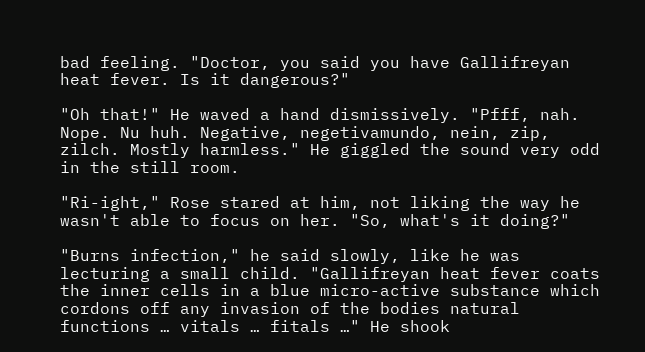bad feeling. "Doctor, you said you have Gallifreyan heat fever. Is it dangerous?"

"Oh that!" He waved a hand dismissively. "Pfff, nah. Nope. Nu huh. Negative, negetivamundo, nein, zip, zilch. Mostly harmless." He giggled the sound very odd in the still room.

"Ri-ight," Rose stared at him, not liking the way he wasn't able to focus on her. "So, what's it doing?"

"Burns infection," he said slowly, like he was lecturing a small child. "Gallifreyan heat fever coats the inner cells in a blue micro-active substance which cordons off any invasion of the bodies natural functions … vitals … fitals …" He shook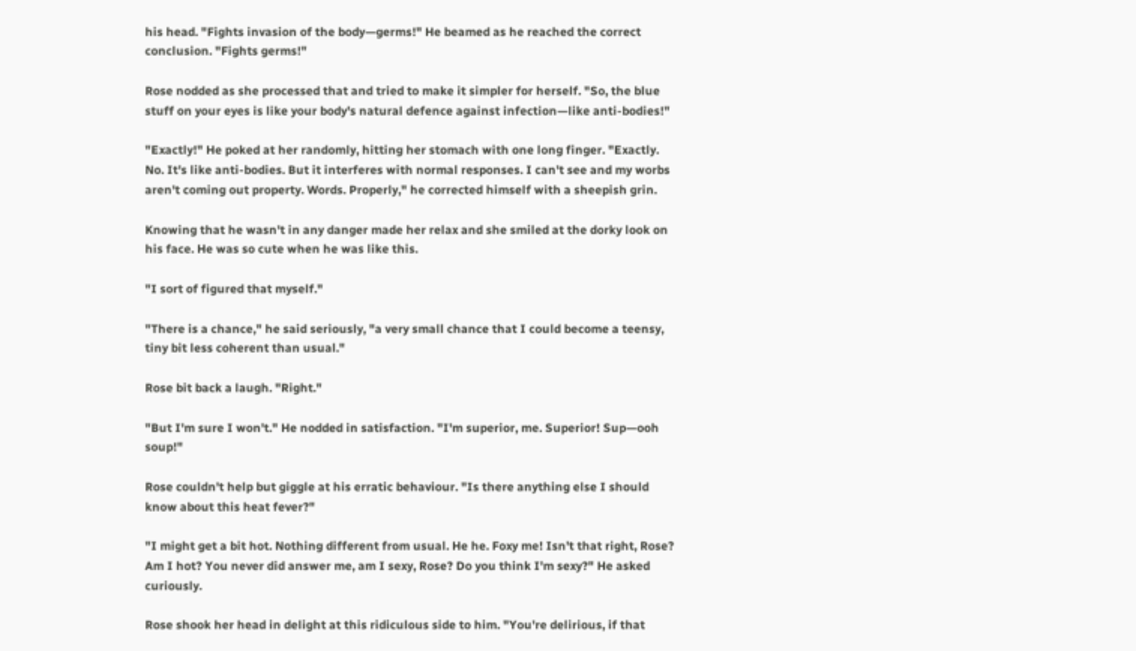his head. "Fights invasion of the body—germs!" He beamed as he reached the correct conclusion. "Fights germs!"

Rose nodded as she processed that and tried to make it simpler for herself. "So, the blue stuff on your eyes is like your body's natural defence against infection—like anti-bodies!"

"Exactly!" He poked at her randomly, hitting her stomach with one long finger. "Exactly. No. It's like anti-bodies. But it interferes with normal responses. I can't see and my worbs aren't coming out property. Words. Properly," he corrected himself with a sheepish grin.

Knowing that he wasn't in any danger made her relax and she smiled at the dorky look on his face. He was so cute when he was like this.

"I sort of figured that myself."

"There is a chance," he said seriously, "a very small chance that I could become a teensy, tiny bit less coherent than usual."

Rose bit back a laugh. "Right."

"But I'm sure I won't." He nodded in satisfaction. "I'm superior, me. Superior! Sup—ooh soup!"

Rose couldn't help but giggle at his erratic behaviour. "Is there anything else I should know about this heat fever?"

"I might get a bit hot. Nothing different from usual. He he. Foxy me! Isn't that right, Rose? Am I hot? You never did answer me, am I sexy, Rose? Do you think I'm sexy?" He asked curiously.

Rose shook her head in delight at this ridiculous side to him. "You're delirious, if that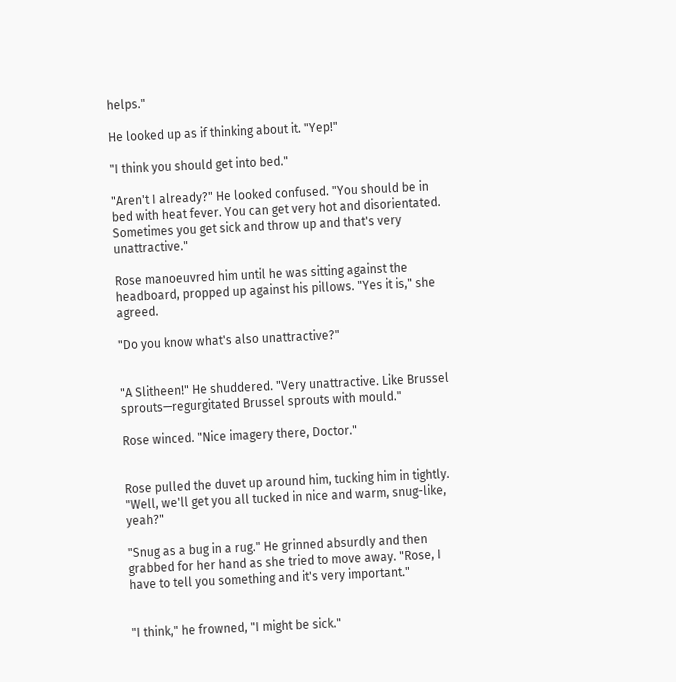helps."

He looked up as if thinking about it. "Yep!"

"I think you should get into bed."

"Aren't I already?" He looked confused. "You should be in bed with heat fever. You can get very hot and disorientated. Sometimes you get sick and throw up and that's very unattractive."

Rose manoeuvred him until he was sitting against the headboard, propped up against his pillows. "Yes it is," she agreed.

"Do you know what's also unattractive?"


"A Slitheen!" He shuddered. "Very unattractive. Like Brussel sprouts—regurgitated Brussel sprouts with mould."

Rose winced. "Nice imagery there, Doctor."


Rose pulled the duvet up around him, tucking him in tightly. "Well, we'll get you all tucked in nice and warm, snug-like, yeah?"

"Snug as a bug in a rug." He grinned absurdly and then grabbed for her hand as she tried to move away. "Rose, I have to tell you something and it's very important."


"I think," he frowned, "I might be sick."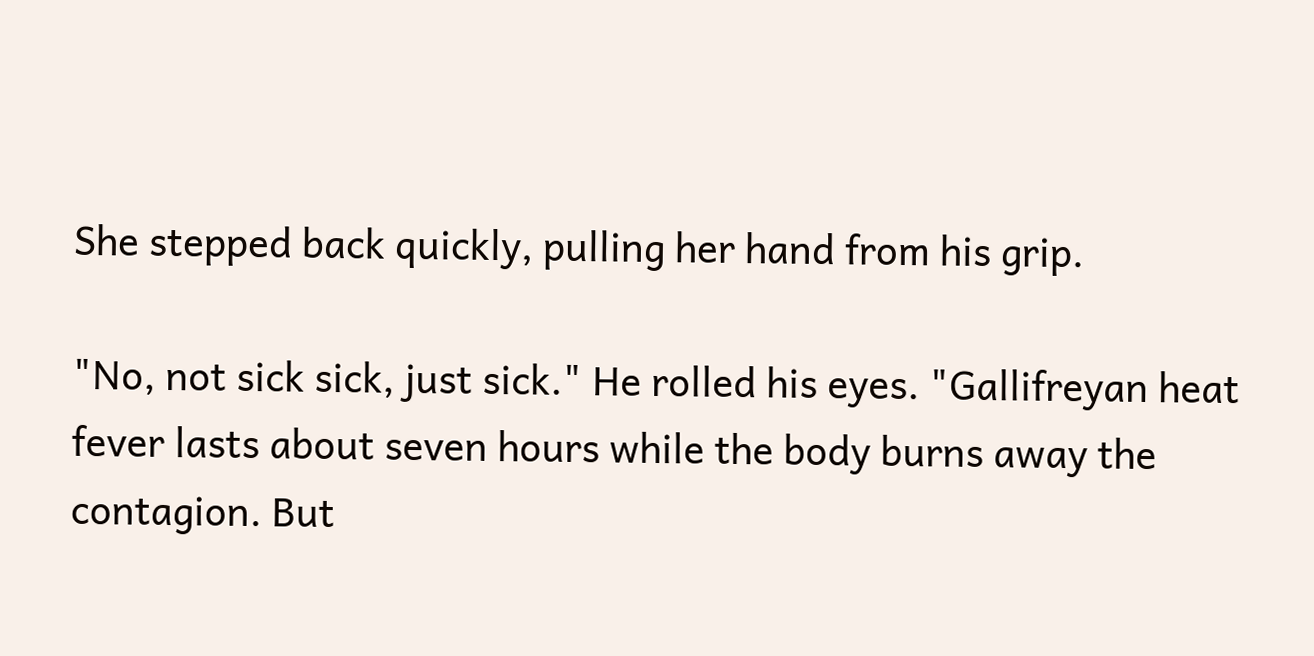She stepped back quickly, pulling her hand from his grip.

"No, not sick sick, just sick." He rolled his eyes. "Gallifreyan heat fever lasts about seven hours while the body burns away the contagion. But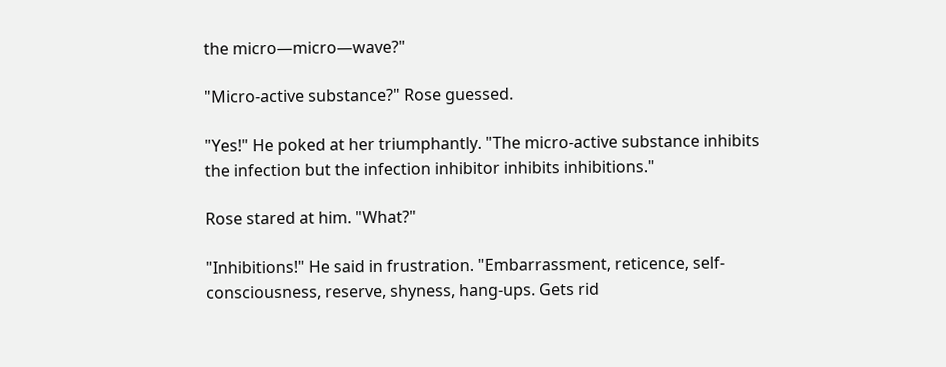the micro—micro—wave?"

"Micro-active substance?" Rose guessed.

"Yes!" He poked at her triumphantly. "The micro-active substance inhibits the infection but the infection inhibitor inhibits inhibitions."

Rose stared at him. "What?"

"Inhibitions!" He said in frustration. "Embarrassment, reticence, self-consciousness, reserve, shyness, hang-ups. Gets rid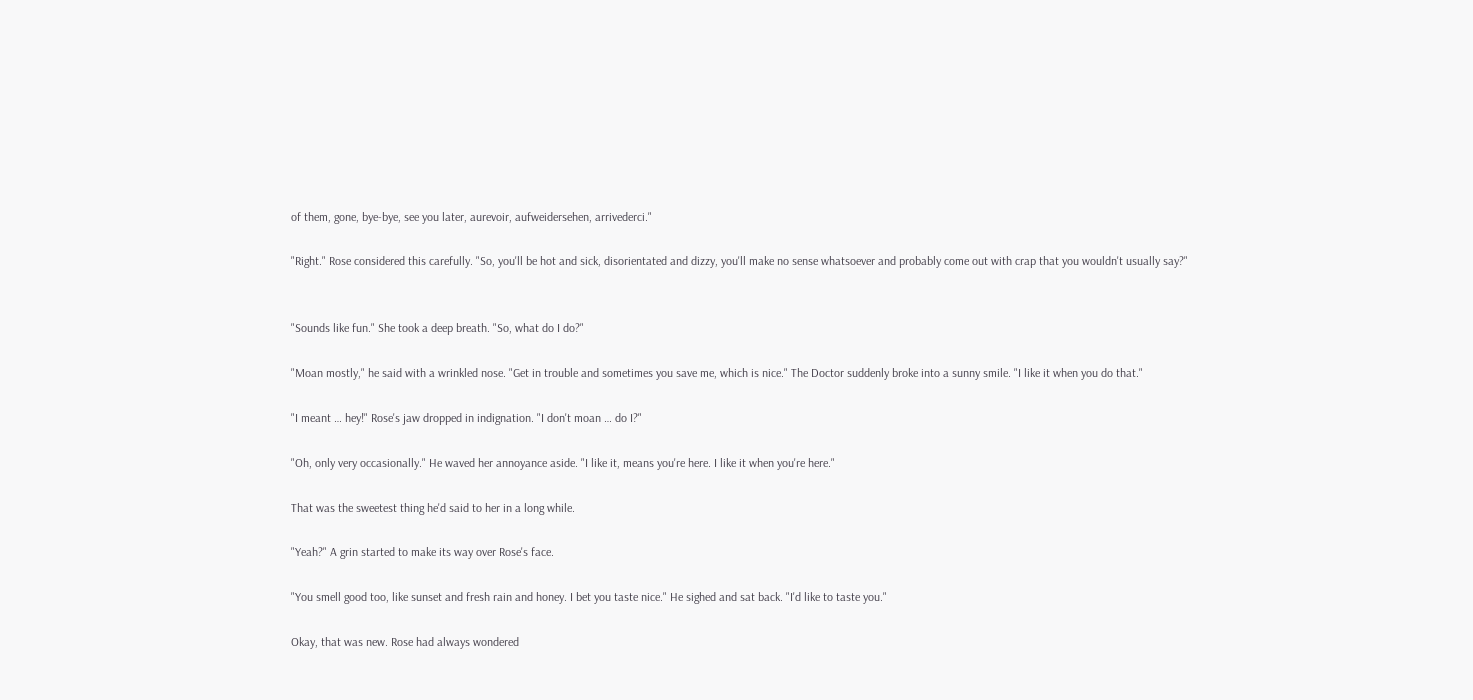of them, gone, bye-bye, see you later, aurevoir, aufweidersehen, arrivederci."

"Right." Rose considered this carefully. "So, you'll be hot and sick, disorientated and dizzy, you'll make no sense whatsoever and probably come out with crap that you wouldn't usually say?"


"Sounds like fun." She took a deep breath. "So, what do I do?"

"Moan mostly," he said with a wrinkled nose. "Get in trouble and sometimes you save me, which is nice." The Doctor suddenly broke into a sunny smile. "I like it when you do that."

"I meant … hey!" Rose's jaw dropped in indignation. "I don't moan … do I?"

"Oh, only very occasionally." He waved her annoyance aside. "I like it, means you're here. I like it when you're here."

That was the sweetest thing he'd said to her in a long while.

"Yeah?" A grin started to make its way over Rose's face.

"You smell good too, like sunset and fresh rain and honey. I bet you taste nice." He sighed and sat back. "I'd like to taste you."

Okay, that was new. Rose had always wondered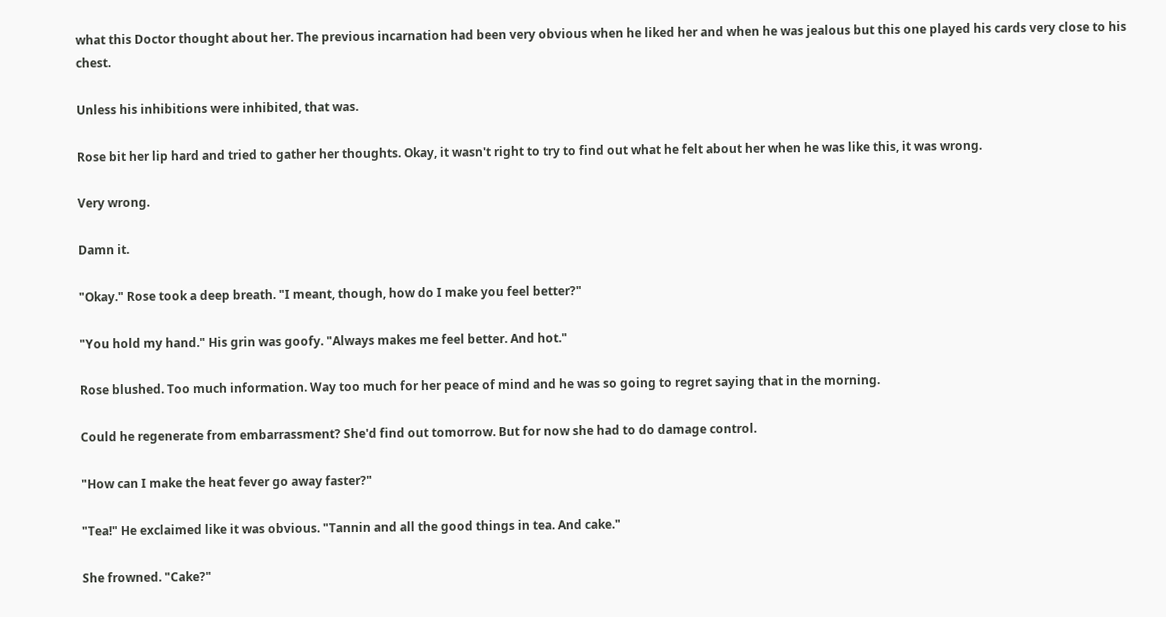what this Doctor thought about her. The previous incarnation had been very obvious when he liked her and when he was jealous but this one played his cards very close to his chest.

Unless his inhibitions were inhibited, that was.

Rose bit her lip hard and tried to gather her thoughts. Okay, it wasn't right to try to find out what he felt about her when he was like this, it was wrong.

Very wrong.

Damn it.

"Okay." Rose took a deep breath. "I meant, though, how do I make you feel better?"

"You hold my hand." His grin was goofy. "Always makes me feel better. And hot."

Rose blushed. Too much information. Way too much for her peace of mind and he was so going to regret saying that in the morning.

Could he regenerate from embarrassment? She'd find out tomorrow. But for now she had to do damage control.

"How can I make the heat fever go away faster?"

"Tea!" He exclaimed like it was obvious. "Tannin and all the good things in tea. And cake."

She frowned. "Cake?"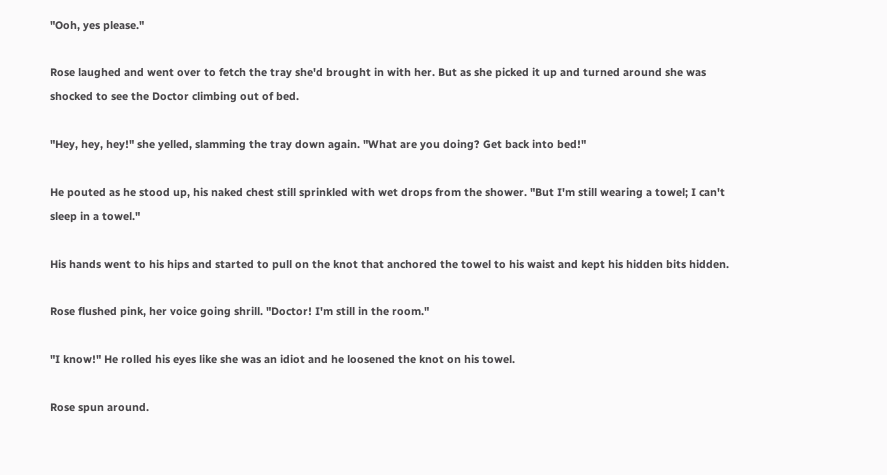"Ooh, yes please."

Rose laughed and went over to fetch the tray she'd brought in with her. But as she picked it up and turned around she was shocked to see the Doctor climbing out of bed.

"Hey, hey, hey!" she yelled, slamming the tray down again. "What are you doing? Get back into bed!"

He pouted as he stood up, his naked chest still sprinkled with wet drops from the shower. "But I'm still wearing a towel; I can't sleep in a towel."

His hands went to his hips and started to pull on the knot that anchored the towel to his waist and kept his hidden bits hidden.

Rose flushed pink, her voice going shrill. "Doctor! I'm still in the room."

"I know!" He rolled his eyes like she was an idiot and he loosened the knot on his towel.

Rose spun around.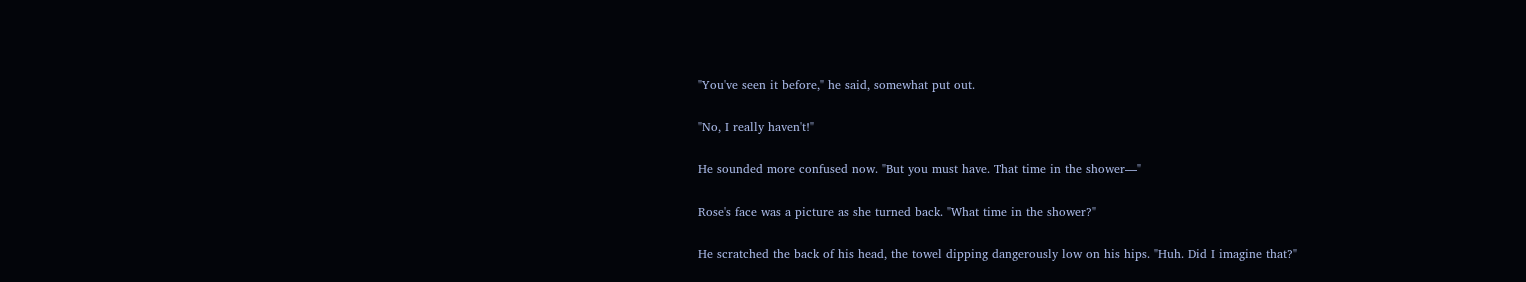"You've seen it before," he said, somewhat put out.

"No, I really haven't!"

He sounded more confused now. "But you must have. That time in the shower—"

Rose's face was a picture as she turned back. "What time in the shower?"

He scratched the back of his head, the towel dipping dangerously low on his hips. "Huh. Did I imagine that?"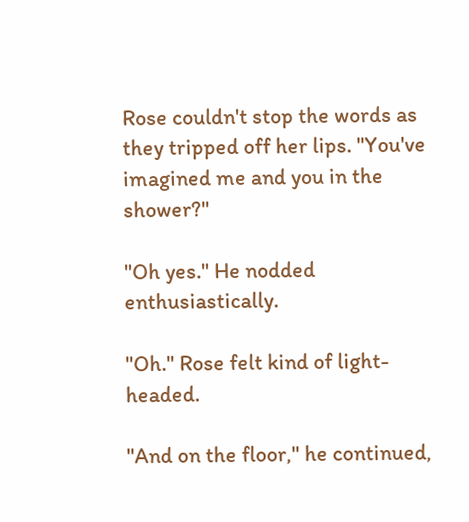Rose couldn't stop the words as they tripped off her lips. "You've imagined me and you in the shower?"

"Oh yes." He nodded enthusiastically.

"Oh." Rose felt kind of light-headed.

"And on the floor," he continued,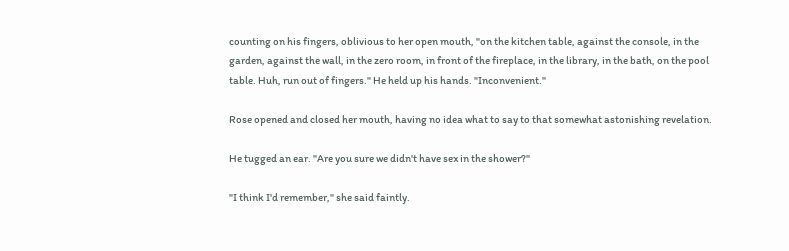counting on his fingers, oblivious to her open mouth, "on the kitchen table, against the console, in the garden, against the wall, in the zero room, in front of the fireplace, in the library, in the bath, on the pool table. Huh, run out of fingers." He held up his hands. "Inconvenient."

Rose opened and closed her mouth, having no idea what to say to that somewhat astonishing revelation.

He tugged an ear. "Are you sure we didn't have sex in the shower?"

"I think I'd remember," she said faintly.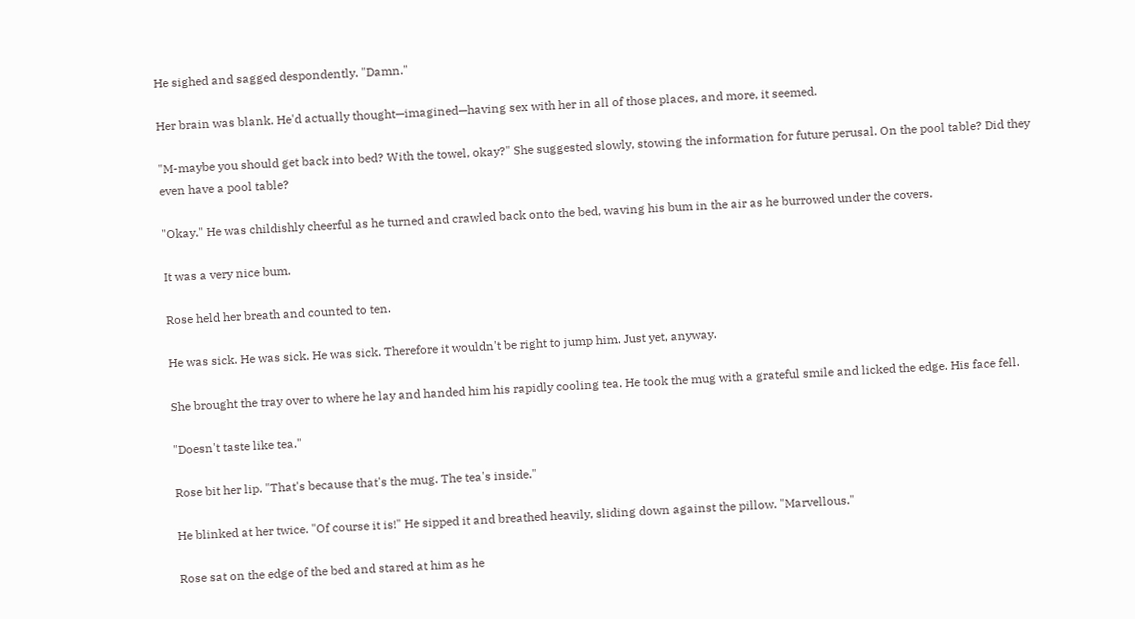He sighed and sagged despondently. "Damn."

Her brain was blank. He'd actually thought—imagined—having sex with her in all of those places, and more, it seemed.

"M-maybe you should get back into bed? With the towel, okay?" She suggested slowly, stowing the information for future perusal. On the pool table? Did they even have a pool table?

"Okay." He was childishly cheerful as he turned and crawled back onto the bed, waving his bum in the air as he burrowed under the covers.

It was a very nice bum.

Rose held her breath and counted to ten.

He was sick. He was sick. He was sick. Therefore it wouldn't be right to jump him. Just yet, anyway.

She brought the tray over to where he lay and handed him his rapidly cooling tea. He took the mug with a grateful smile and licked the edge. His face fell.

"Doesn't taste like tea."

Rose bit her lip. "That's because that's the mug. The tea's inside."

He blinked at her twice. "Of course it is!" He sipped it and breathed heavily, sliding down against the pillow. "Marvellous."

Rose sat on the edge of the bed and stared at him as he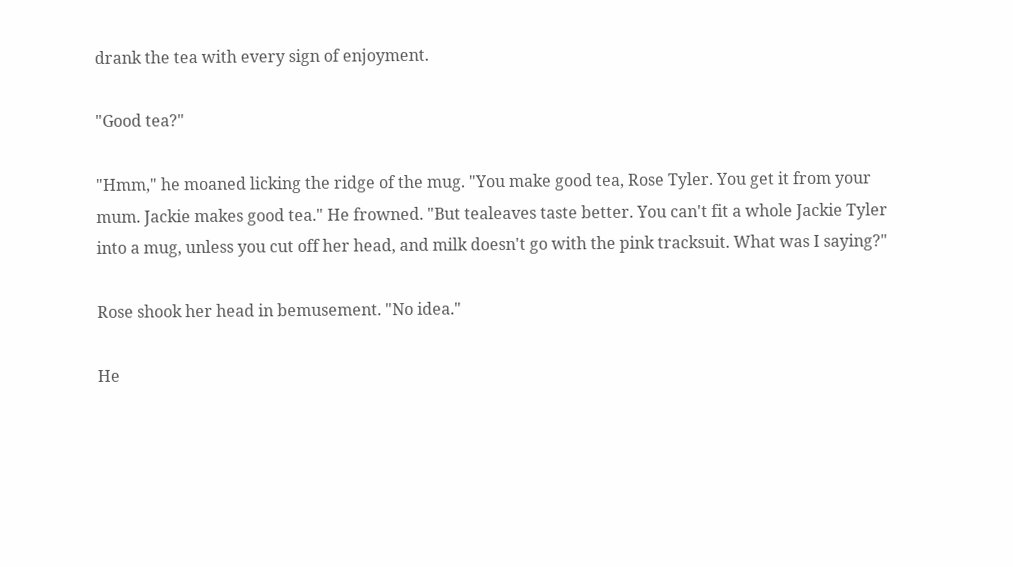drank the tea with every sign of enjoyment.

"Good tea?"

"Hmm," he moaned licking the ridge of the mug. "You make good tea, Rose Tyler. You get it from your mum. Jackie makes good tea." He frowned. "But tealeaves taste better. You can't fit a whole Jackie Tyler into a mug, unless you cut off her head, and milk doesn't go with the pink tracksuit. What was I saying?"

Rose shook her head in bemusement. "No idea."

He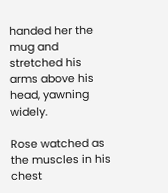handed her the mug and stretched his arms above his head, yawning widely.

Rose watched as the muscles in his chest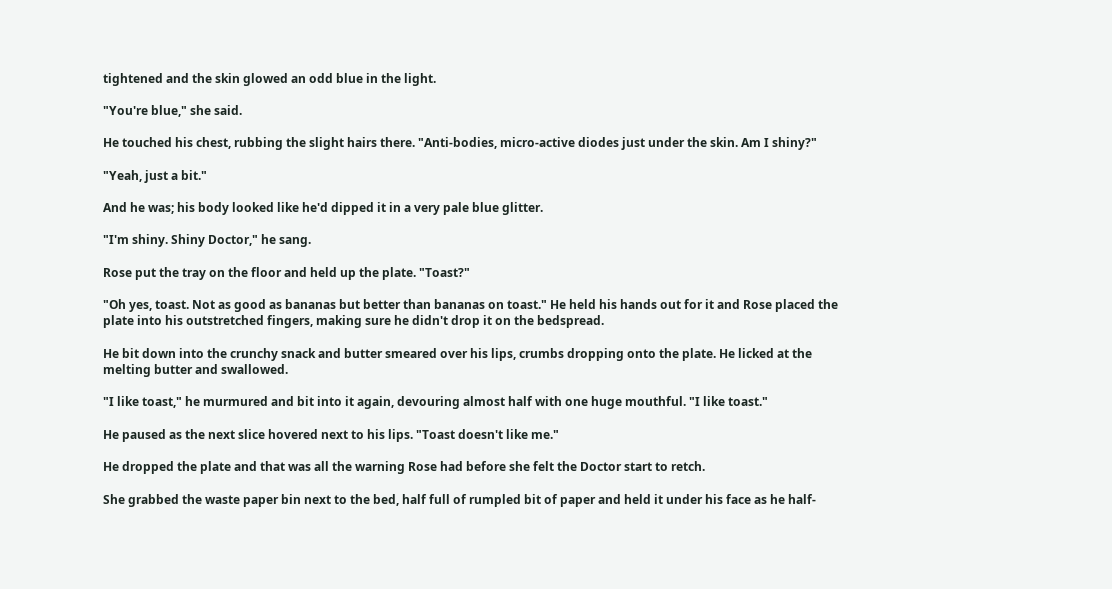tightened and the skin glowed an odd blue in the light.

"You're blue," she said.

He touched his chest, rubbing the slight hairs there. "Anti-bodies, micro-active diodes just under the skin. Am I shiny?"

"Yeah, just a bit."

And he was; his body looked like he'd dipped it in a very pale blue glitter.

"I'm shiny. Shiny Doctor," he sang.

Rose put the tray on the floor and held up the plate. "Toast?"

"Oh yes, toast. Not as good as bananas but better than bananas on toast." He held his hands out for it and Rose placed the plate into his outstretched fingers, making sure he didn't drop it on the bedspread.

He bit down into the crunchy snack and butter smeared over his lips, crumbs dropping onto the plate. He licked at the melting butter and swallowed.

"I like toast," he murmured and bit into it again, devouring almost half with one huge mouthful. "I like toast."

He paused as the next slice hovered next to his lips. "Toast doesn't like me."

He dropped the plate and that was all the warning Rose had before she felt the Doctor start to retch.

She grabbed the waste paper bin next to the bed, half full of rumpled bit of paper and held it under his face as he half-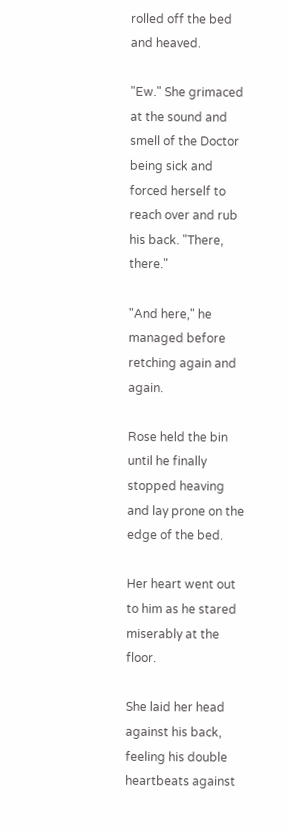rolled off the bed and heaved.

"Ew." She grimaced at the sound and smell of the Doctor being sick and forced herself to reach over and rub his back. "There, there."

"And here," he managed before retching again and again.

Rose held the bin until he finally stopped heaving and lay prone on the edge of the bed.

Her heart went out to him as he stared miserably at the floor.

She laid her head against his back, feeling his double heartbeats against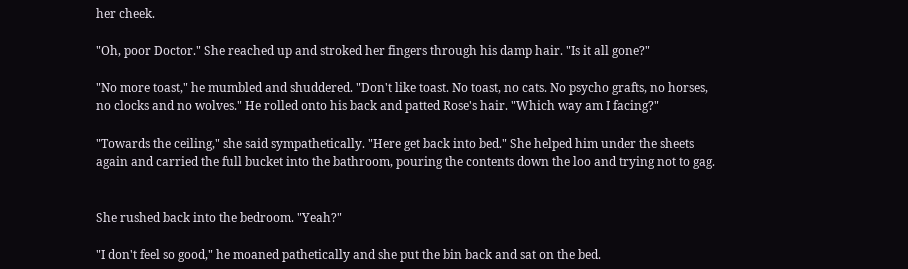her cheek.

"Oh, poor Doctor." She reached up and stroked her fingers through his damp hair. "Is it all gone?"

"No more toast," he mumbled and shuddered. "Don't like toast. No toast, no cats. No psycho grafts, no horses, no clocks and no wolves." He rolled onto his back and patted Rose's hair. "Which way am I facing?"

"Towards the ceiling," she said sympathetically. "Here get back into bed." She helped him under the sheets again and carried the full bucket into the bathroom, pouring the contents down the loo and trying not to gag.


She rushed back into the bedroom. "Yeah?"

"I don't feel so good," he moaned pathetically and she put the bin back and sat on the bed.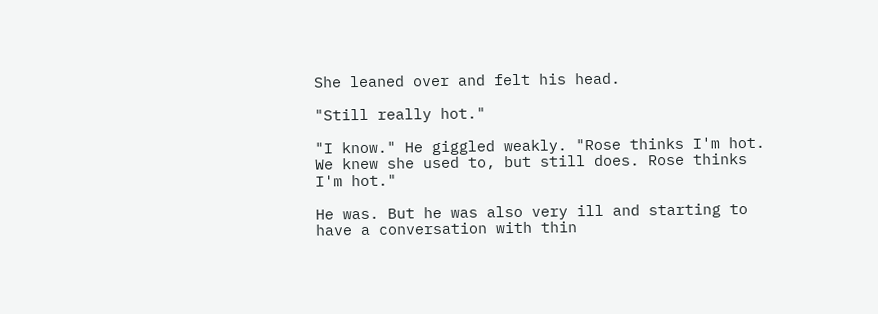She leaned over and felt his head.

"Still really hot."

"I know." He giggled weakly. "Rose thinks I'm hot. We knew she used to, but still does. Rose thinks I'm hot."

He was. But he was also very ill and starting to have a conversation with thin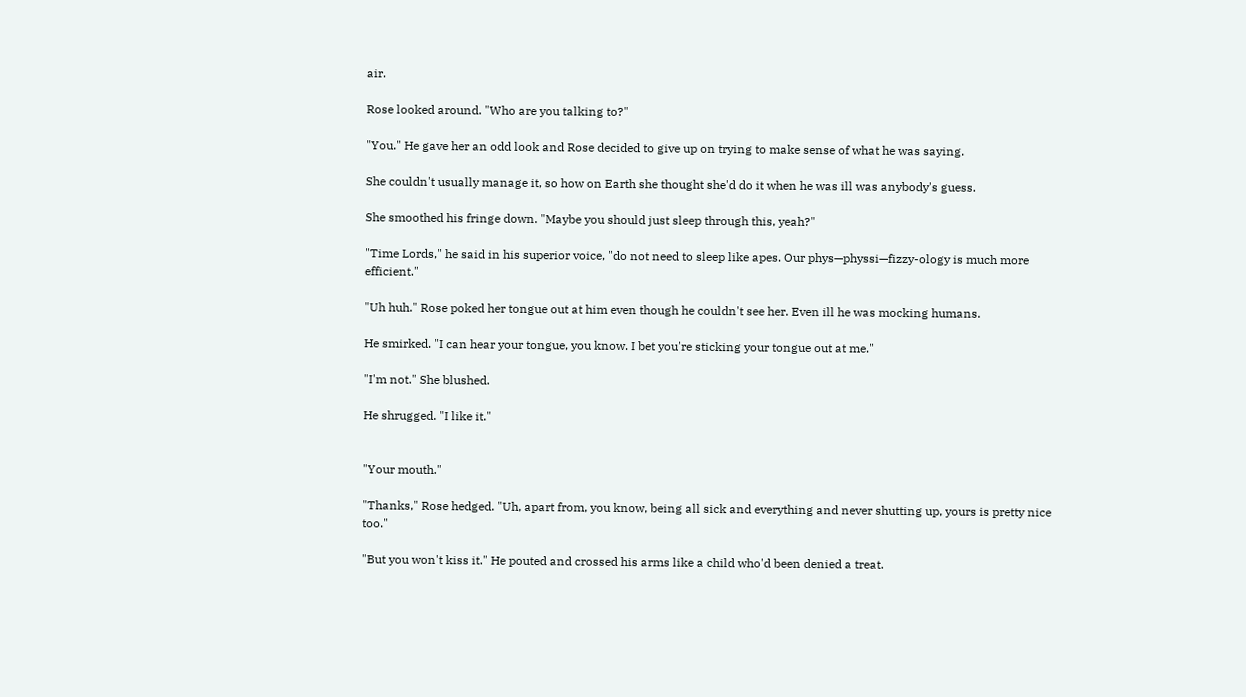air.

Rose looked around. "Who are you talking to?"

"You." He gave her an odd look and Rose decided to give up on trying to make sense of what he was saying.

She couldn't usually manage it, so how on Earth she thought she'd do it when he was ill was anybody's guess.

She smoothed his fringe down. "Maybe you should just sleep through this, yeah?"

"Time Lords," he said in his superior voice, "do not need to sleep like apes. Our phys—physsi—fizzy-ology is much more efficient."

"Uh huh." Rose poked her tongue out at him even though he couldn't see her. Even ill he was mocking humans.

He smirked. "I can hear your tongue, you know. I bet you're sticking your tongue out at me."

"I'm not." She blushed.

He shrugged. "I like it."


"Your mouth."

"Thanks," Rose hedged. "Uh, apart from, you know, being all sick and everything and never shutting up, yours is pretty nice too."

"But you won't kiss it." He pouted and crossed his arms like a child who'd been denied a treat.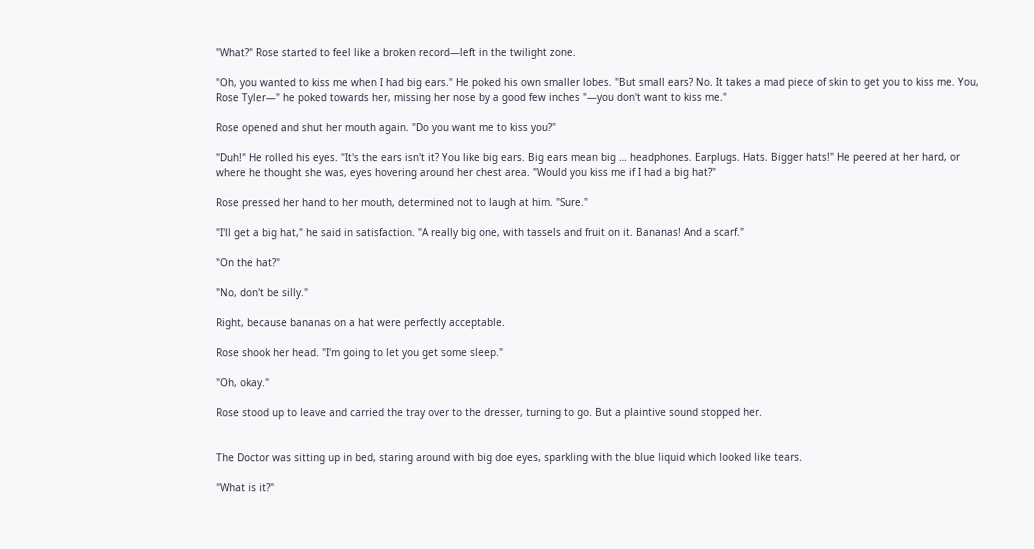"What?" Rose started to feel like a broken record—left in the twilight zone.

"Oh, you wanted to kiss me when I had big ears." He poked his own smaller lobes. "But small ears? No. It takes a mad piece of skin to get you to kiss me. You, Rose Tyler—" he poked towards her, missing her nose by a good few inches "—you don't want to kiss me."

Rose opened and shut her mouth again. "Do you want me to kiss you?"

"Duh!" He rolled his eyes. "It's the ears isn't it? You like big ears. Big ears mean big … headphones. Earplugs. Hats. Bigger hats!" He peered at her hard, or where he thought she was, eyes hovering around her chest area. "Would you kiss me if I had a big hat?"

Rose pressed her hand to her mouth, determined not to laugh at him. "Sure."

"I'll get a big hat," he said in satisfaction. "A really big one, with tassels and fruit on it. Bananas! And a scarf."

"On the hat?"

"No, don't be silly."

Right, because bananas on a hat were perfectly acceptable.

Rose shook her head. "I'm going to let you get some sleep."

"Oh, okay."

Rose stood up to leave and carried the tray over to the dresser, turning to go. But a plaintive sound stopped her.


The Doctor was sitting up in bed, staring around with big doe eyes, sparkling with the blue liquid which looked like tears.

"What is it?"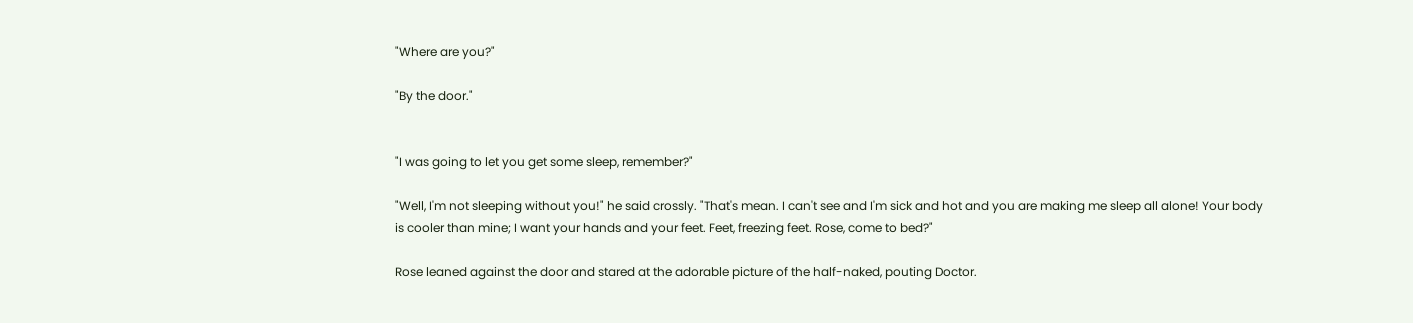"Where are you?"

"By the door."


"I was going to let you get some sleep, remember?"

"Well, I'm not sleeping without you!" he said crossly. "That's mean. I can't see and I'm sick and hot and you are making me sleep all alone! Your body is cooler than mine; I want your hands and your feet. Feet, freezing feet. Rose, come to bed?"

Rose leaned against the door and stared at the adorable picture of the half-naked, pouting Doctor.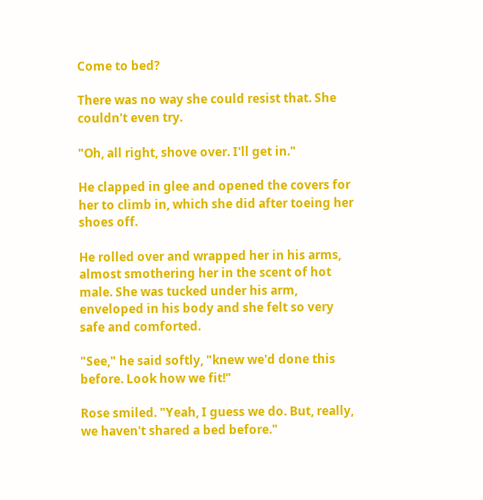Come to bed?

There was no way she could resist that. She couldn't even try.

"Oh, all right, shove over. I'll get in."

He clapped in glee and opened the covers for her to climb in, which she did after toeing her shoes off.

He rolled over and wrapped her in his arms, almost smothering her in the scent of hot male. She was tucked under his arm, enveloped in his body and she felt so very safe and comforted.

"See," he said softly, "knew we'd done this before. Look how we fit!"

Rose smiled. "Yeah, I guess we do. But, really, we haven't shared a bed before."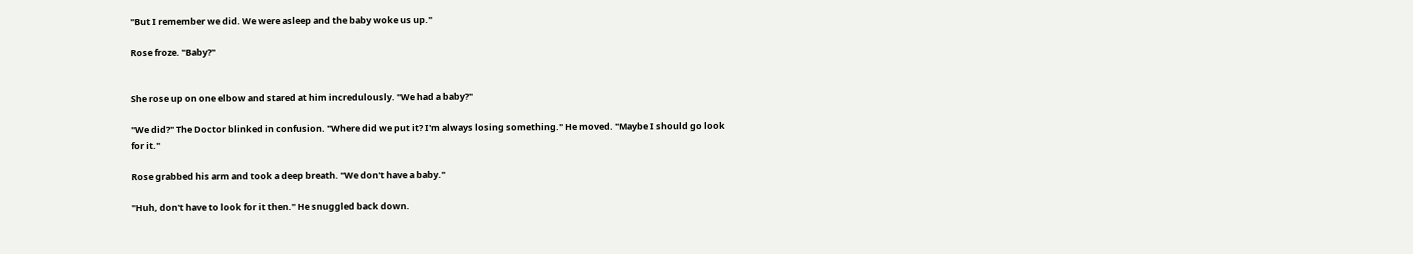"But I remember we did. We were asleep and the baby woke us up."

Rose froze. "Baby?"


She rose up on one elbow and stared at him incredulously. "We had a baby?"

"We did?" The Doctor blinked in confusion. "Where did we put it? I'm always losing something." He moved. "Maybe I should go look for it."

Rose grabbed his arm and took a deep breath. "We don't have a baby."

"Huh, don't have to look for it then." He snuggled back down.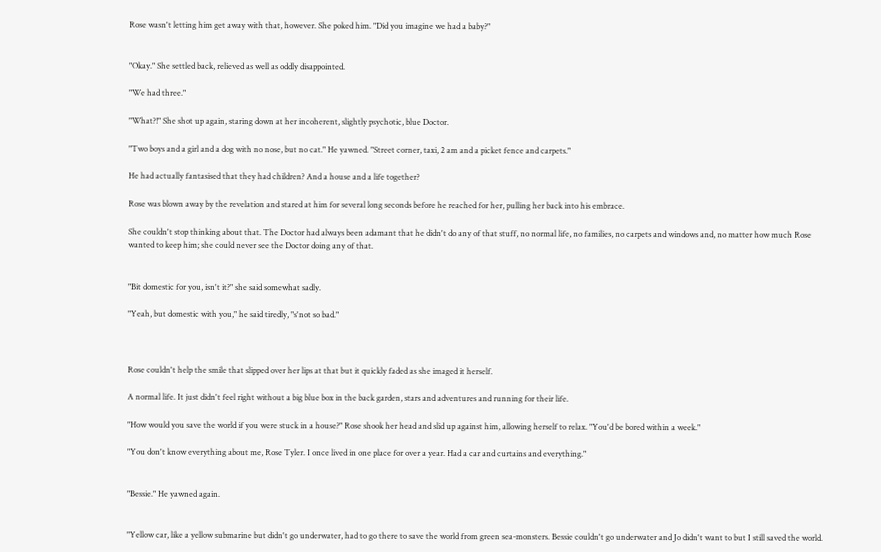Rose wasn't letting him get away with that, however. She poked him. "Did you imagine we had a baby?"


"Okay." She settled back, relieved as well as oddly disappointed.

"We had three."

"What?!" She shot up again, staring down at her incoherent, slightly psychotic, blue Doctor.

"Two boys and a girl and a dog with no nose, but no cat." He yawned. "Street corner, taxi, 2 am and a picket fence and carpets."

He had actually fantasised that they had children? And a house and a life together?

Rose was blown away by the revelation and stared at him for several long seconds before he reached for her, pulling her back into his embrace.

She couldn't stop thinking about that. The Doctor had always been adamant that he didn't do any of that stuff, no normal life, no families, no carpets and windows and, no matter how much Rose wanted to keep him; she could never see the Doctor doing any of that.


"Bit domestic for you, isn't it?" she said somewhat sadly.

"Yeah, but domestic with you," he said tiredly, "s'not so bad."



Rose couldn't help the smile that slipped over her lips at that but it quickly faded as she imaged it herself.

A normal life. It just didn't feel right without a big blue box in the back garden, stars and adventures and running for their life.

"How would you save the world if you were stuck in a house?" Rose shook her head and slid up against him, allowing herself to relax. "You'd be bored within a week."

"You don't know everything about me, Rose Tyler. I once lived in one place for over a year. Had a car and curtains and everything."


"Bessie." He yawned again.


"Yellow car, like a yellow submarine but didn't go underwater, had to go there to save the world from green sea-monsters. Bessie couldn't go underwater and Jo didn't want to but I still saved the world.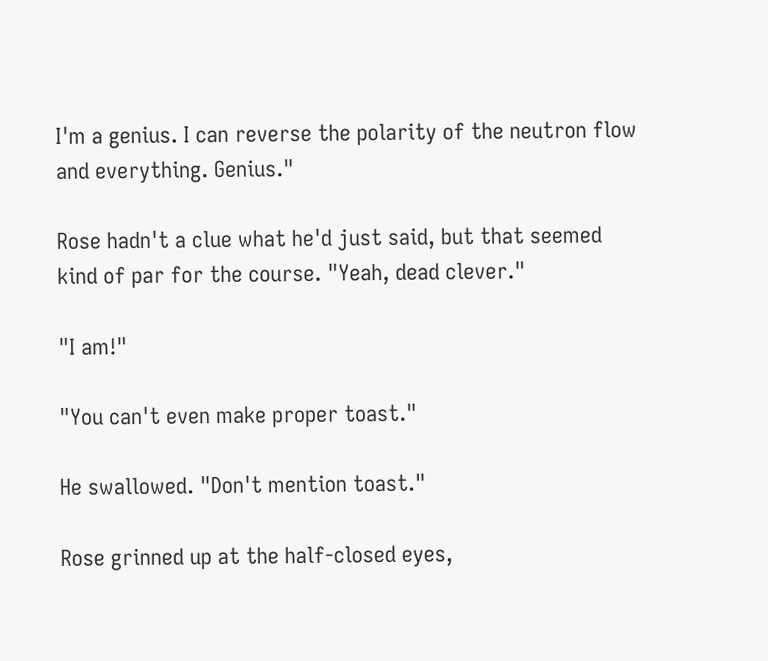I'm a genius. I can reverse the polarity of the neutron flow and everything. Genius."

Rose hadn't a clue what he'd just said, but that seemed kind of par for the course. "Yeah, dead clever."

"I am!"

"You can't even make proper toast."

He swallowed. "Don't mention toast."

Rose grinned up at the half-closed eyes,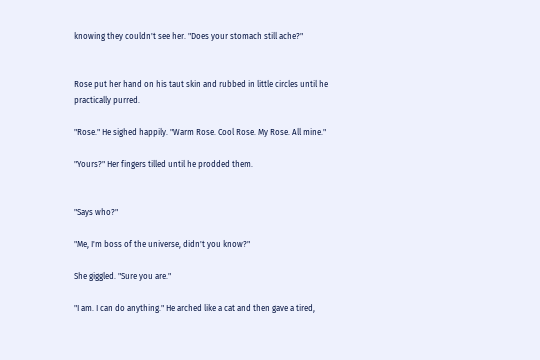knowing they couldn't see her. "Does your stomach still ache?"


Rose put her hand on his taut skin and rubbed in little circles until he practically purred.

"Rose." He sighed happily. "Warm Rose. Cool Rose. My Rose. All mine."

"Yours?" Her fingers tilled until he prodded them.


"Says who?"

"Me, I'm boss of the universe, didn't you know?"

She giggled. "Sure you are."

"I am. I can do anything." He arched like a cat and then gave a tired,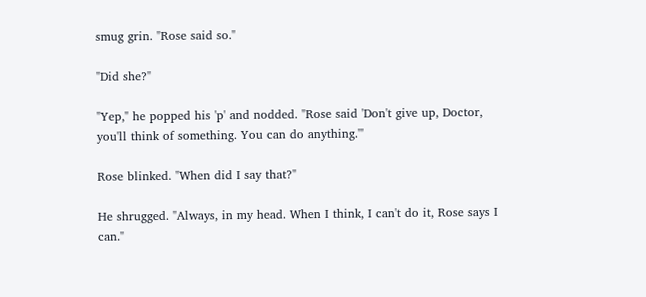smug grin. "Rose said so."

"Did she?"

"Yep," he popped his 'p' and nodded. "Rose said 'Don't give up, Doctor, you'll think of something. You can do anything.'"

Rose blinked. "When did I say that?"

He shrugged. "Always, in my head. When I think, I can't do it, Rose says I can."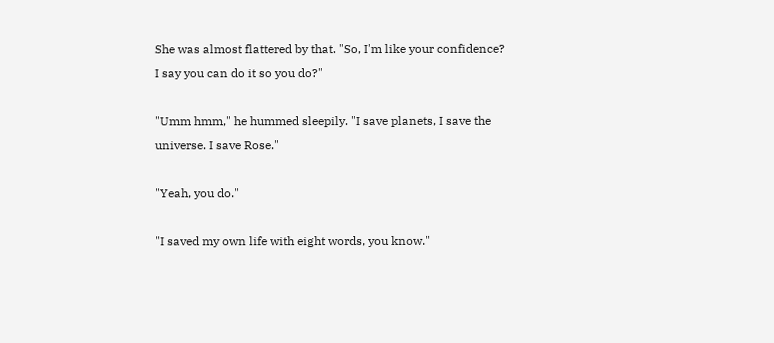She was almost flattered by that. "So, I'm like your confidence? I say you can do it so you do?"

"Umm hmm," he hummed sleepily. "I save planets, I save the universe. I save Rose."

"Yeah, you do."

"I saved my own life with eight words, you know."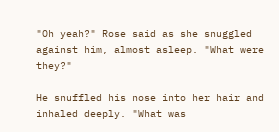"Oh yeah?" Rose said as she snuggled against him, almost asleep. "What were they?"

He snuffled his nose into her hair and inhaled deeply. "What was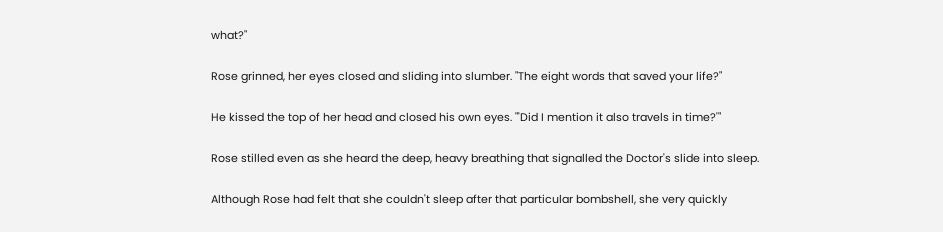what?"

Rose grinned, her eyes closed and sliding into slumber. "The eight words that saved your life?"

He kissed the top of her head and closed his own eyes. "'Did I mention it also travels in time?'"

Rose stilled even as she heard the deep, heavy breathing that signalled the Doctor's slide into sleep.

Although Rose had felt that she couldn't sleep after that particular bombshell, she very quickly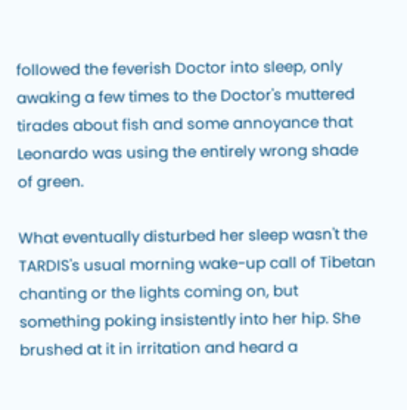followed the feverish Doctor into sleep, only awaking a few times to the Doctor's muttered tirades about fish and some annoyance that Leonardo was using the entirely wrong shade of green.

What eventually disturbed her sleep wasn't the TARDIS's usual morning wake-up call of Tibetan chanting or the lights coming on, but something poking insistently into her hip. She brushed at it in irritation and heard a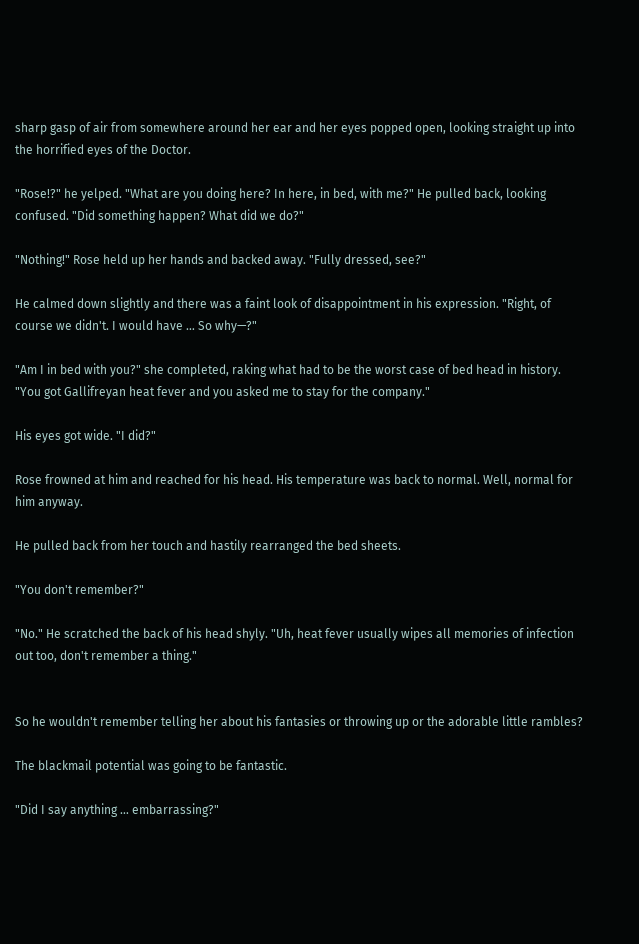sharp gasp of air from somewhere around her ear and her eyes popped open, looking straight up into the horrified eyes of the Doctor.

"Rose!?" he yelped. "What are you doing here? In here, in bed, with me?" He pulled back, looking confused. "Did something happen? What did we do?"

"Nothing!" Rose held up her hands and backed away. "Fully dressed, see?"

He calmed down slightly and there was a faint look of disappointment in his expression. "Right, of course we didn't. I would have … So why—?"

"Am I in bed with you?" she completed, raking what had to be the worst case of bed head in history. "You got Gallifreyan heat fever and you asked me to stay for the company."

His eyes got wide. "I did?"

Rose frowned at him and reached for his head. His temperature was back to normal. Well, normal for him anyway.

He pulled back from her touch and hastily rearranged the bed sheets.

"You don't remember?"

"No." He scratched the back of his head shyly. "Uh, heat fever usually wipes all memories of infection out too, don't remember a thing."


So he wouldn't remember telling her about his fantasies or throwing up or the adorable little rambles?

The blackmail potential was going to be fantastic.

"Did I say anything … embarrassing?"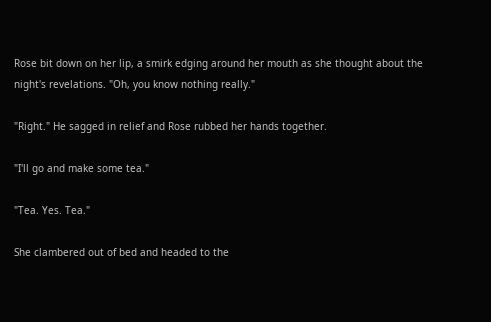Rose bit down on her lip, a smirk edging around her mouth as she thought about the night's revelations. "Oh, you know nothing really."

"Right." He sagged in relief and Rose rubbed her hands together.

"I'll go and make some tea."

"Tea. Yes. Tea."

She clambered out of bed and headed to the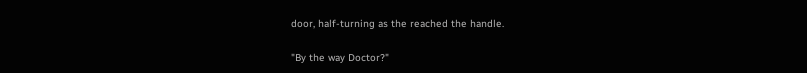door, half-turning as the reached the handle.

"By the way Doctor?"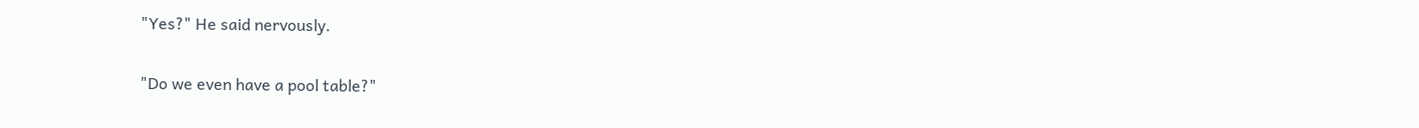"Yes?" He said nervously.

"Do we even have a pool table?"